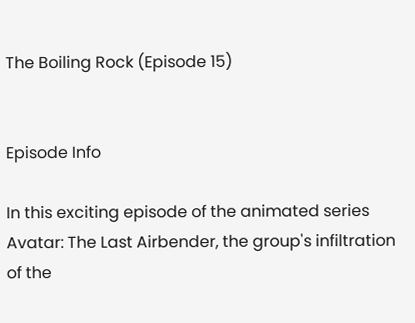The Boiling Rock (Episode 15)


Episode Info

In this exciting episode of the animated series Avatar: The Last Airbender, the group's infiltration of the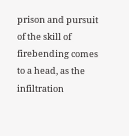prison and pursuit of the skill of firebending comes to a head, as the infiltration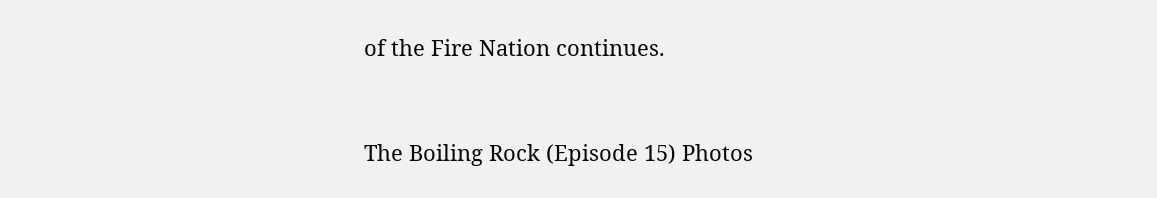of the Fire Nation continues.


The Boiling Rock (Episode 15) Photos